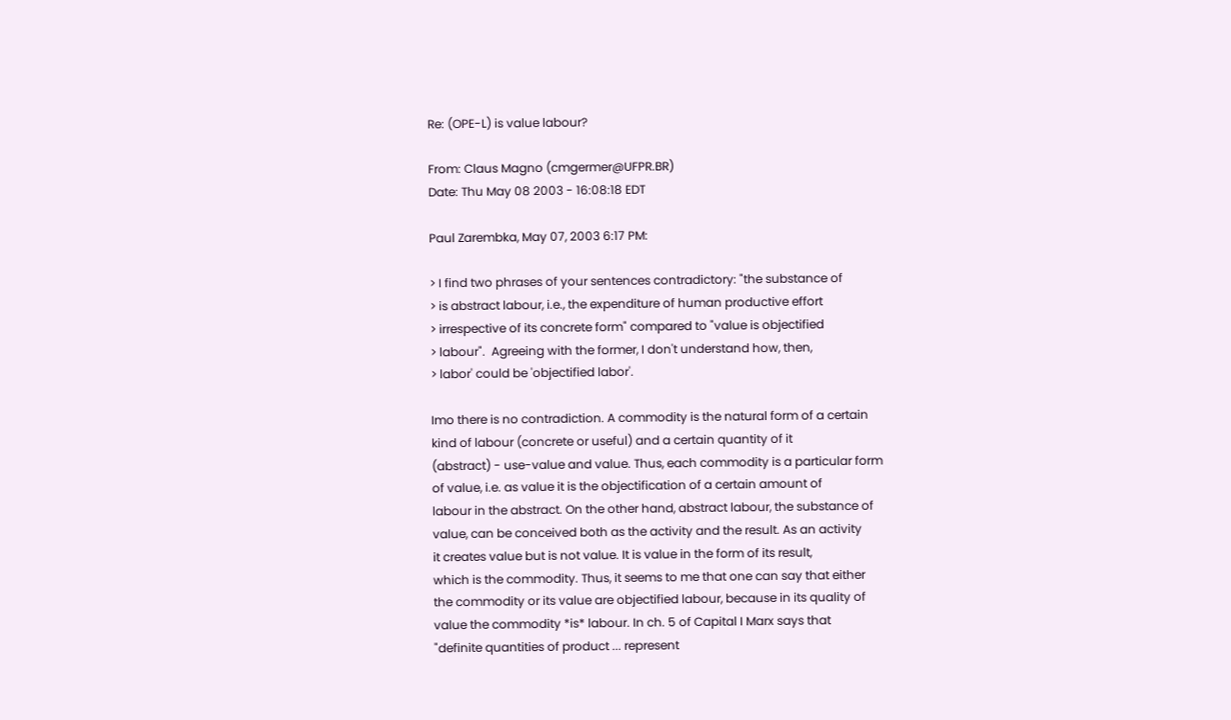Re: (OPE-L) is value labour?

From: Claus Magno (cmgermer@UFPR.BR)
Date: Thu May 08 2003 - 16:08:18 EDT

Paul Zarembka, May 07, 2003 6:17 PM:

> I find two phrases of your sentences contradictory: "the substance of
> is abstract labour, i.e., the expenditure of human productive effort
> irrespective of its concrete form" compared to "value is objectified
> labour".  Agreeing with the former, I don't understand how, then,
> labor' could be 'objectified labor'.

Imo there is no contradiction. A commodity is the natural form of a certain
kind of labour (concrete or useful) and a certain quantity of it
(abstract) - use-value and value. Thus, each commodity is a particular form
of value, i.e. as value it is the objectification of a certain amount of
labour in the abstract. On the other hand, abstract labour, the substance of
value, can be conceived both as the activity and the result. As an activity
it creates value but is not value. It is value in the form of its result,
which is the commodity. Thus, it seems to me that one can say that either
the commodity or its value are objectified labour, because in its quality of
value the commodity *is* labour. In ch. 5 of Capital I Marx says that
"definite quantities of product ... represent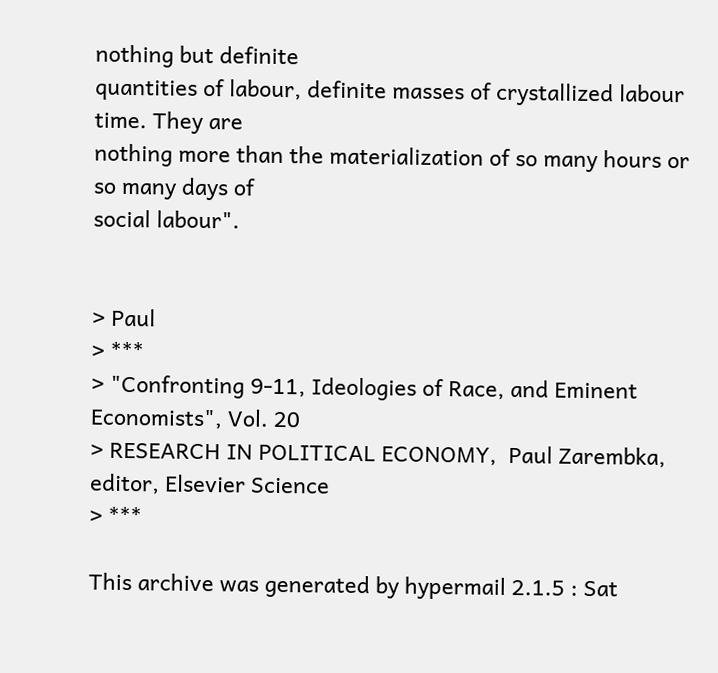nothing but definite
quantities of labour, definite masses of crystallized labour time. They are
nothing more than the materialization of so many hours or so many days of
social labour".


> Paul
> ***
> "Confronting 9-11, Ideologies of Race, and Eminent Economists", Vol. 20
> RESEARCH IN POLITICAL ECONOMY,  Paul Zarembka, editor, Elsevier Science
> ***

This archive was generated by hypermail 2.1.5 : Sat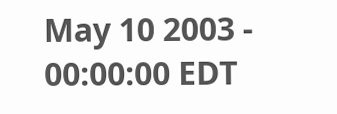May 10 2003 - 00:00:00 EDT